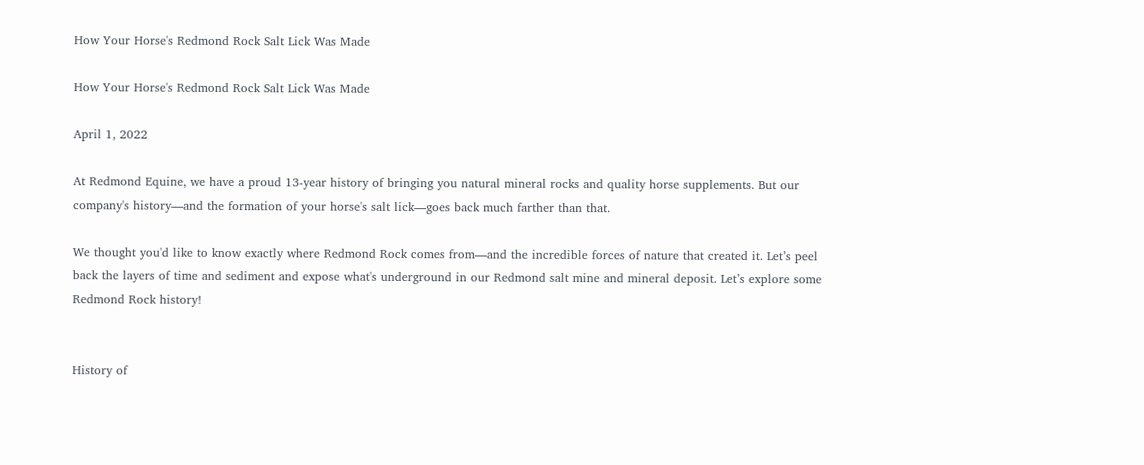How Your Horse's Redmond Rock Salt Lick Was Made

How Your Horse's Redmond Rock Salt Lick Was Made

April 1, 2022

At Redmond Equine, we have a proud 13-year history of bringing you natural mineral rocks and quality horse supplements. But our company's history—and the formation of your horse's salt lick—goes back much farther than that.

We thought you'd like to know exactly where Redmond Rock comes from—and the incredible forces of nature that created it. Let’s peel back the layers of time and sediment and expose what's underground in our Redmond salt mine and mineral deposit. Let’s explore some Redmond Rock history!


History of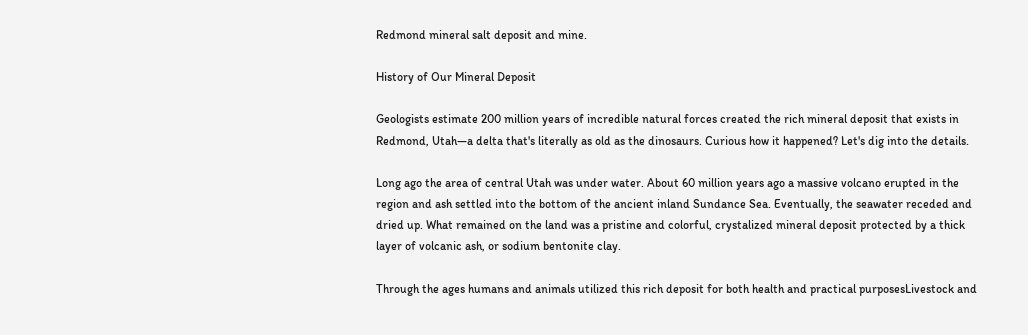Redmond mineral salt deposit and mine.

History of Our Mineral Deposit

Geologists estimate 200 million years of incredible natural forces created the rich mineral deposit that exists in Redmond, Utah—a delta that's literally as old as the dinosaurs. Curious how it happened? Let's dig into the details.

Long ago the area of central Utah was under water. About 60 million years ago a massive volcano erupted in the region and ash settled into the bottom of the ancient inland Sundance Sea. Eventually, the seawater receded and dried up. What remained on the land was a pristine and colorful, crystalized mineral deposit protected by a thick layer of volcanic ash, or sodium bentonite clay.

Through the ages humans and animals utilized this rich deposit for both health and practical purposesLivestock and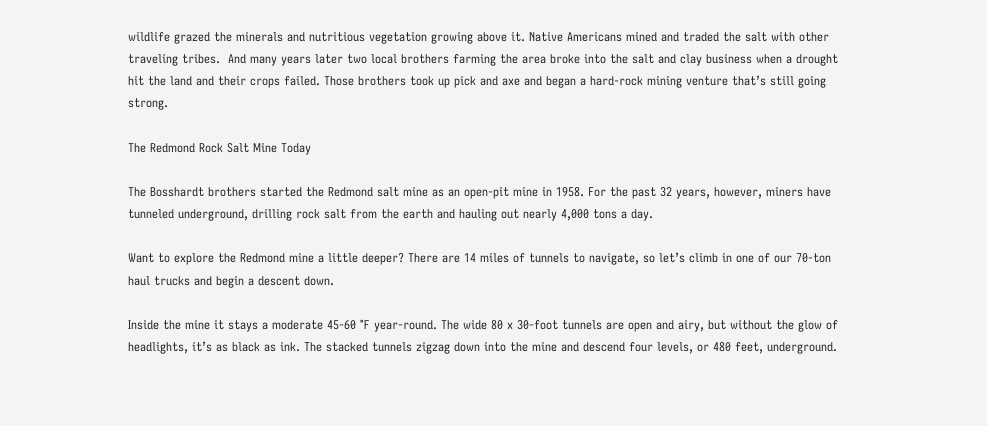wildlife grazed the minerals and nutritious vegetation growing above it. Native Americans mined and traded the salt with other traveling tribes.  And many years later two local brothers farming the area broke into the salt and clay business when a drought hit the land and their crops failed. Those brothers took up pick and axe and began a hard-rock mining venture that’s still going strong.

The Redmond Rock Salt Mine Today

The Bosshardt brothers started the Redmond salt mine as an open-pit mine in 1958. For the past 32 years, however, miners have tunneled underground, drilling rock salt from the earth and hauling out nearly 4,000 tons a day.

Want to explore the Redmond mine a little deeper? There are 14 miles of tunnels to navigate, so let’s climb in one of our 70-ton haul trucks and begin a descent down.

Inside the mine it stays a moderate 45-60 ℉ year-round. The wide 80 x 30-foot tunnels are open and airy, but without the glow of headlights, it’s as black as ink. The stacked tunnels zigzag down into the mine and descend four levels, or 480 feet, underground.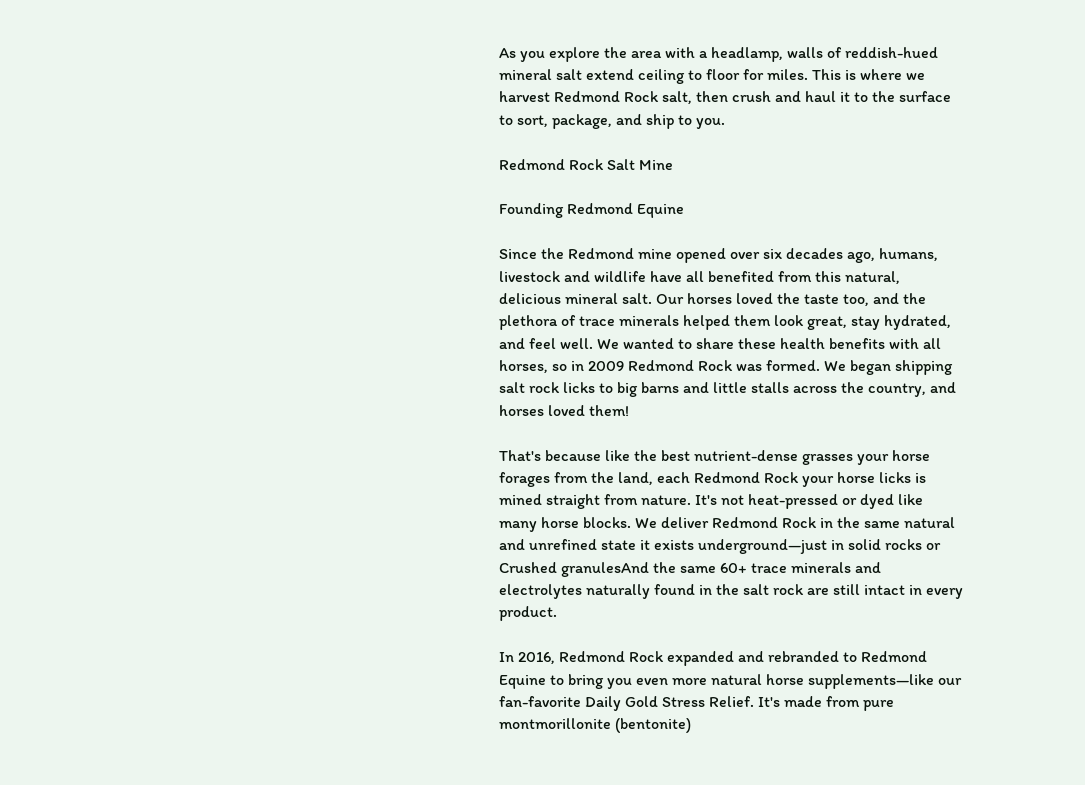As you explore the area with a headlamp, walls of reddish-hued mineral salt extend ceiling to floor for miles. This is where we harvest Redmond Rock salt, then crush and haul it to the surface to sort, package, and ship to you.

Redmond Rock Salt Mine

Founding Redmond Equine

Since the Redmond mine opened over six decades ago, humans, livestock and wildlife have all benefited from this natural, delicious mineral salt. Our horses loved the taste too, and the plethora of trace minerals helped them look great, stay hydrated, and feel well. We wanted to share these health benefits with all horses, so in 2009 Redmond Rock was formed. We began shipping salt rock licks to big barns and little stalls across the country, and horses loved them!

That's because like the best nutrient-dense grasses your horse forages from the land, each Redmond Rock your horse licks is mined straight from nature. It's not heat-pressed or dyed like many horse blocks. We deliver Redmond Rock in the same natural and unrefined state it exists underground—just in solid rocks or Crushed granulesAnd the same 60+ trace minerals and electrolytes naturally found in the salt rock are still intact in every product.

In 2016, Redmond Rock expanded and rebranded to Redmond Equine to bring you even more natural horse supplements—like our fan-favorite Daily Gold Stress Relief. It's made from pure montmorillonite (bentonite)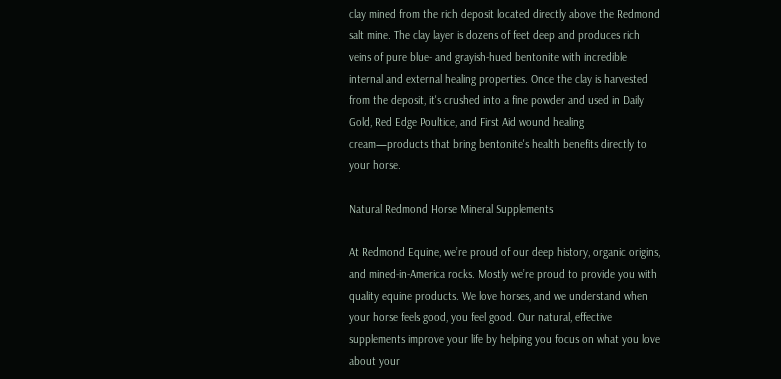clay mined from the rich deposit located directly above the Redmond salt mine. The clay layer is dozens of feet deep and produces rich veins of pure blue- and grayish-hued bentonite with incredible internal and external healing properties. Once the clay is harvested from the deposit, it's crushed into a fine powder and used in Daily Gold, Red Edge Poultice, and First Aid wound healing cream—products that bring bentonite's health benefits directly to your horse.

Natural Redmond Horse Mineral Supplements

At Redmond Equine, we’re proud of our deep history, organic origins, and mined-in-America rocks. Mostly we’re proud to provide you with quality equine products. We love horses, and we understand when your horse feels good, you feel good. Our natural, effective supplements improve your life by helping you focus on what you love about your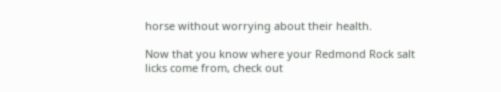horse without worrying about their health.

Now that you know where your Redmond Rock salt licks come from, check out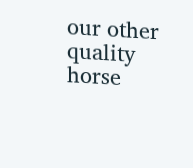our other quality horse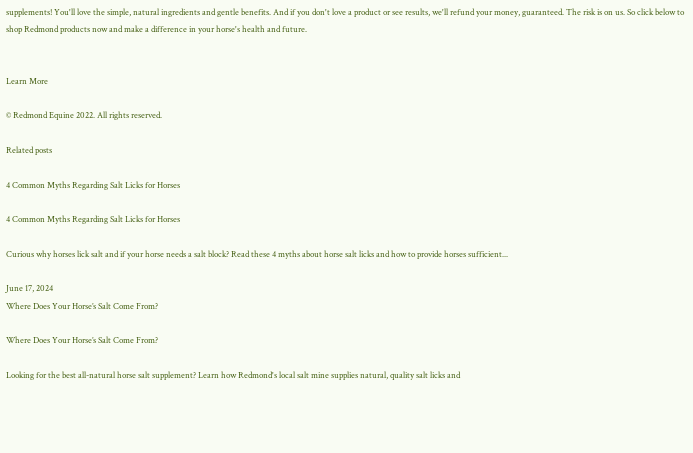supplements! You'll love the simple, natural ingredients and gentle benefits. And if you don't love a product or see results, we'll refund your money, guaranteed. The risk is on us. So click below to shop Redmond products now and make a difference in your horse's health and future.


Learn More

© Redmond Equine 2022. All rights reserved.

Related posts

4 Common Myths Regarding Salt Licks for Horses

4 Common Myths Regarding Salt Licks for Horses

Curious why horses lick salt and if your horse needs a salt block? Read these 4 myths about horse salt licks and how to provide horses sufficient...

June 17, 2024
Where Does Your Horse’s Salt Come From?

Where Does Your Horse’s Salt Come From?

Looking for the best all-natural horse salt supplement? Learn how Redmond's local salt mine supplies natural, quality salt licks and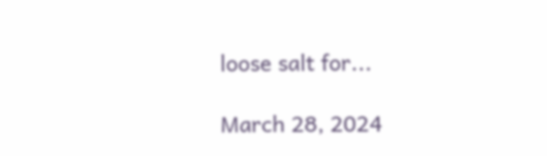loose salt for...

March 28, 2024